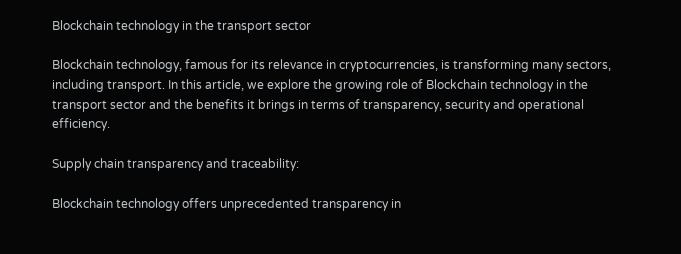Blockchain technology in the transport sector

Blockchain technology, famous for its relevance in cryptocurrencies, is transforming many sectors, including transport. In this article, we explore the growing role of Blockchain technology in the transport sector and the benefits it brings in terms of transparency, security and operational efficiency.

Supply chain transparency and traceability:

Blockchain technology offers unprecedented transparency in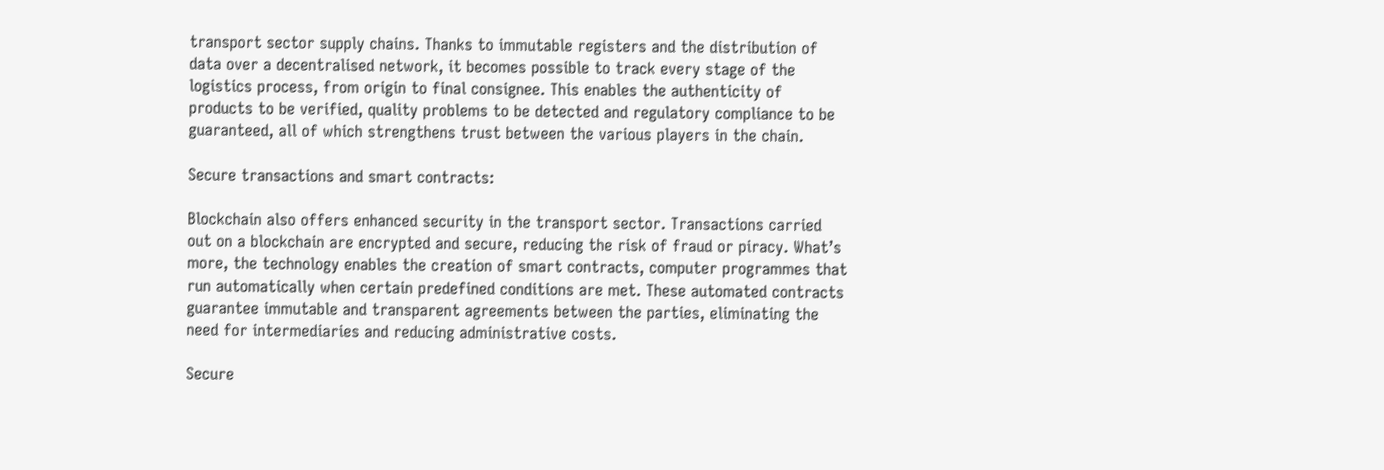transport sector supply chains. Thanks to immutable registers and the distribution of data over a decentralised network, it becomes possible to track every stage of the logistics process, from origin to final consignee. This enables the authenticity of products to be verified, quality problems to be detected and regulatory compliance to be guaranteed, all of which strengthens trust between the various players in the chain.

Secure transactions and smart contracts:

Blockchain also offers enhanced security in the transport sector. Transactions carried out on a blockchain are encrypted and secure, reducing the risk of fraud or piracy. What’s more, the technology enables the creation of smart contracts, computer programmes that run automatically when certain predefined conditions are met. These automated contracts guarantee immutable and transparent agreements between the parties, eliminating the need for intermediaries and reducing administrative costs.

Secure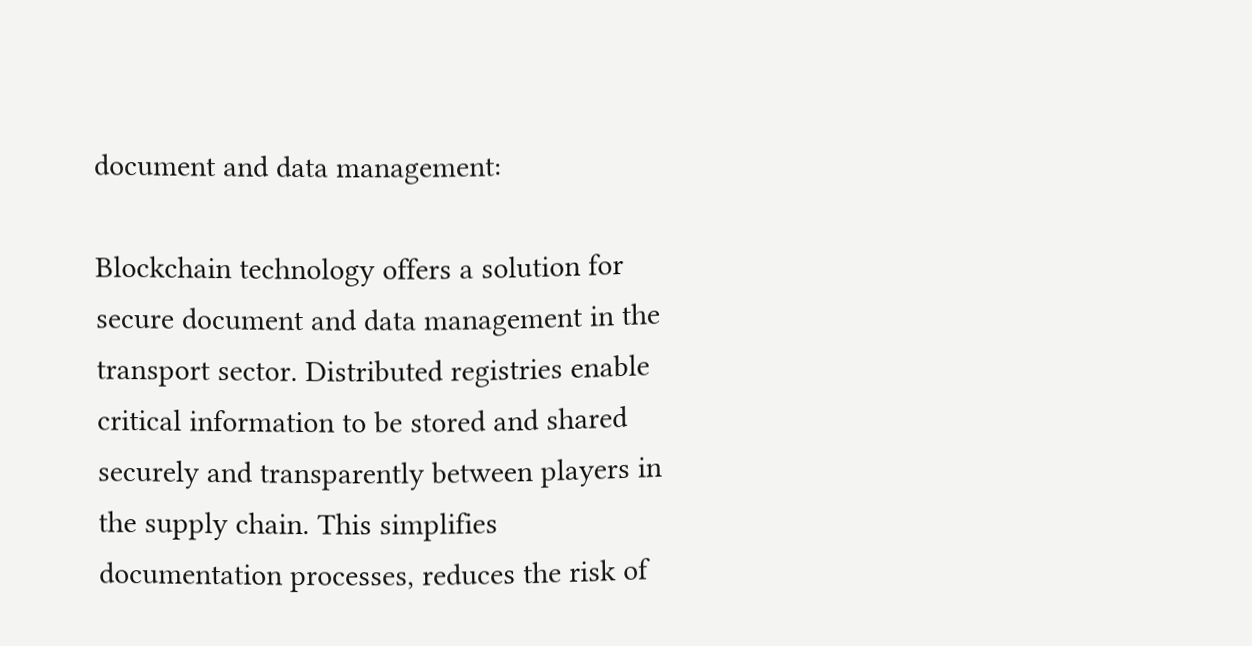document and data management:

Blockchain technology offers a solution for secure document and data management in the transport sector. Distributed registries enable critical information to be stored and shared securely and transparently between players in the supply chain. This simplifies documentation processes, reduces the risk of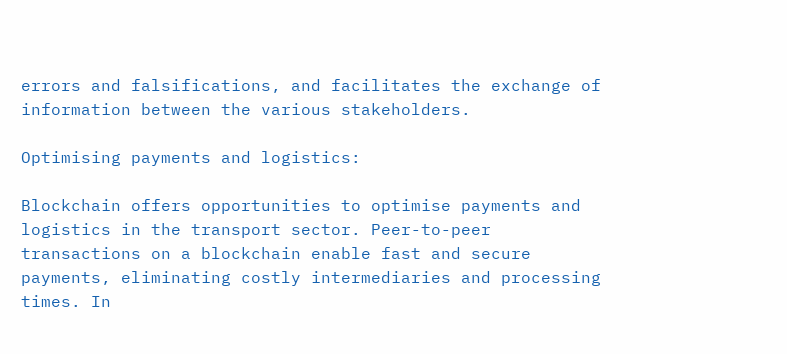errors and falsifications, and facilitates the exchange of information between the various stakeholders.

Optimising payments and logistics:

Blockchain offers opportunities to optimise payments and logistics in the transport sector. Peer-to-peer transactions on a blockchain enable fast and secure payments, eliminating costly intermediaries and processing times. In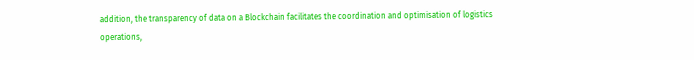addition, the transparency of data on a Blockchain facilitates the coordination and optimisation of logistics operations,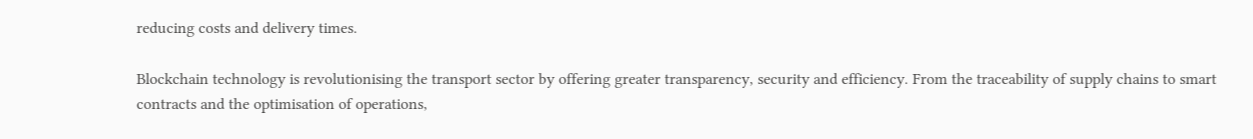reducing costs and delivery times.

Blockchain technology is revolutionising the transport sector by offering greater transparency, security and efficiency. From the traceability of supply chains to smart contracts and the optimisation of operations,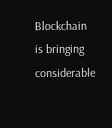Blockchain is bringing considerable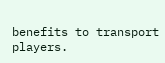benefits to transport players.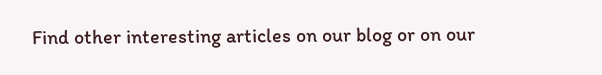Find other interesting articles on our blog or on our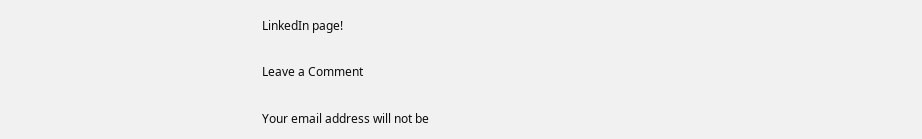LinkedIn page!

Leave a Comment

Your email address will not be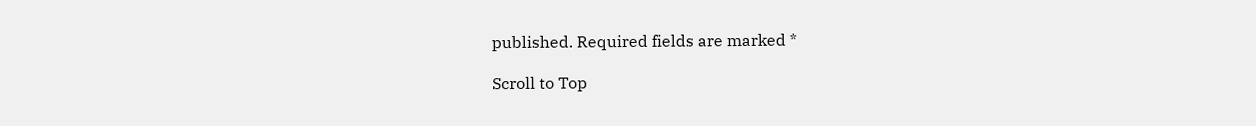published. Required fields are marked *

Scroll to Top